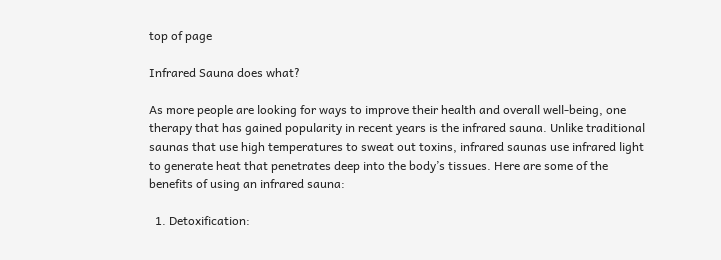top of page

Infrared Sauna does what?

As more people are looking for ways to improve their health and overall well-being, one therapy that has gained popularity in recent years is the infrared sauna. Unlike traditional saunas that use high temperatures to sweat out toxins, infrared saunas use infrared light to generate heat that penetrates deep into the body’s tissues. Here are some of the benefits of using an infrared sauna:

  1. Detoxification: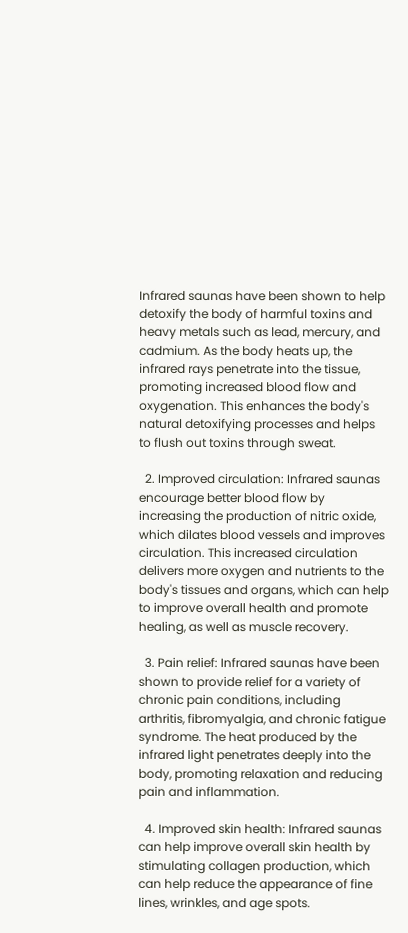Infrared saunas have been shown to help detoxify the body of harmful toxins and heavy metals such as lead, mercury, and cadmium. As the body heats up, the infrared rays penetrate into the tissue, promoting increased blood flow and oxygenation. This enhances the body's natural detoxifying processes and helps to flush out toxins through sweat.

  2. Improved circulation: Infrared saunas encourage better blood flow by increasing the production of nitric oxide, which dilates blood vessels and improves circulation. This increased circulation delivers more oxygen and nutrients to the body's tissues and organs, which can help to improve overall health and promote healing, as well as muscle recovery.

  3. Pain relief: Infrared saunas have been shown to provide relief for a variety of chronic pain conditions, including arthritis, fibromyalgia, and chronic fatigue syndrome. The heat produced by the infrared light penetrates deeply into the body, promoting relaxation and reducing pain and inflammation.

  4. Improved skin health: Infrared saunas can help improve overall skin health by stimulating collagen production, which can help reduce the appearance of fine lines, wrinkles, and age spots.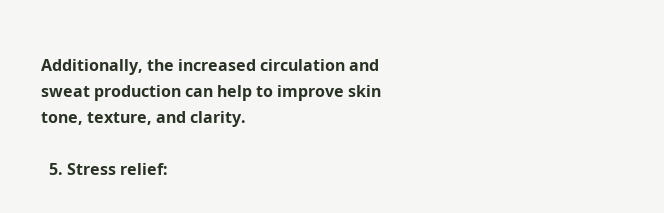Additionally, the increased circulation and sweat production can help to improve skin tone, texture, and clarity.

  5. Stress relief: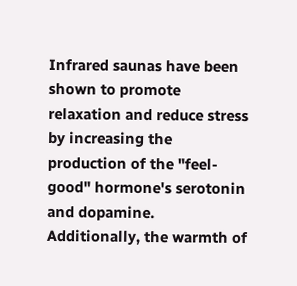Infrared saunas have been shown to promote relaxation and reduce stress by increasing the production of the "feel-good" hormone's serotonin and dopamine. Additionally, the warmth of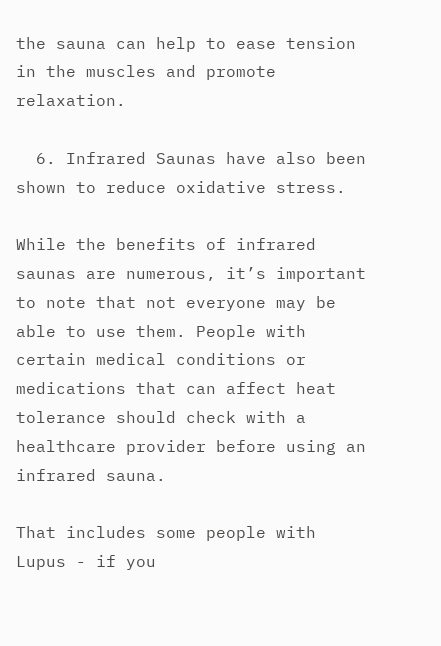the sauna can help to ease tension in the muscles and promote relaxation.

  6. Infrared Saunas have also been shown to reduce oxidative stress.

While the benefits of infrared saunas are numerous, it’s important to note that not everyone may be able to use them. People with certain medical conditions or medications that can affect heat tolerance should check with a healthcare provider before using an infrared sauna.

That includes some people with Lupus - if you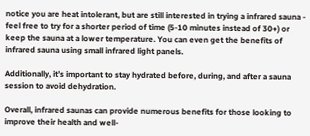notice you are heat intolerant, but are still interested in trying a infrared sauna - feel free to try for a shorter period of time (5-10 minutes instead of 30+) or keep the sauna at a lower temperature. You can even get the benefits of infrared sauna using small infrared light panels.

Additionally, it’s important to stay hydrated before, during, and after a sauna session to avoid dehydration.

Overall, infrared saunas can provide numerous benefits for those looking to improve their health and well-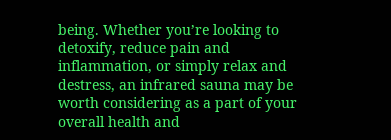being. Whether you’re looking to detoxify, reduce pain and inflammation, or simply relax and destress, an infrared sauna may be worth considering as a part of your overall health and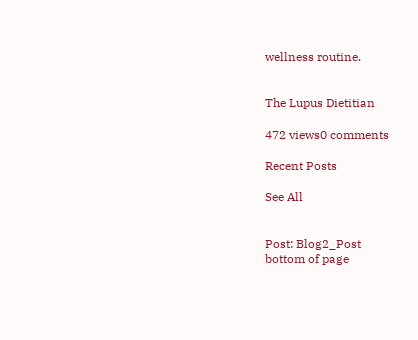wellness routine.


The Lupus Dietitian

472 views0 comments

Recent Posts

See All


Post: Blog2_Post
bottom of page